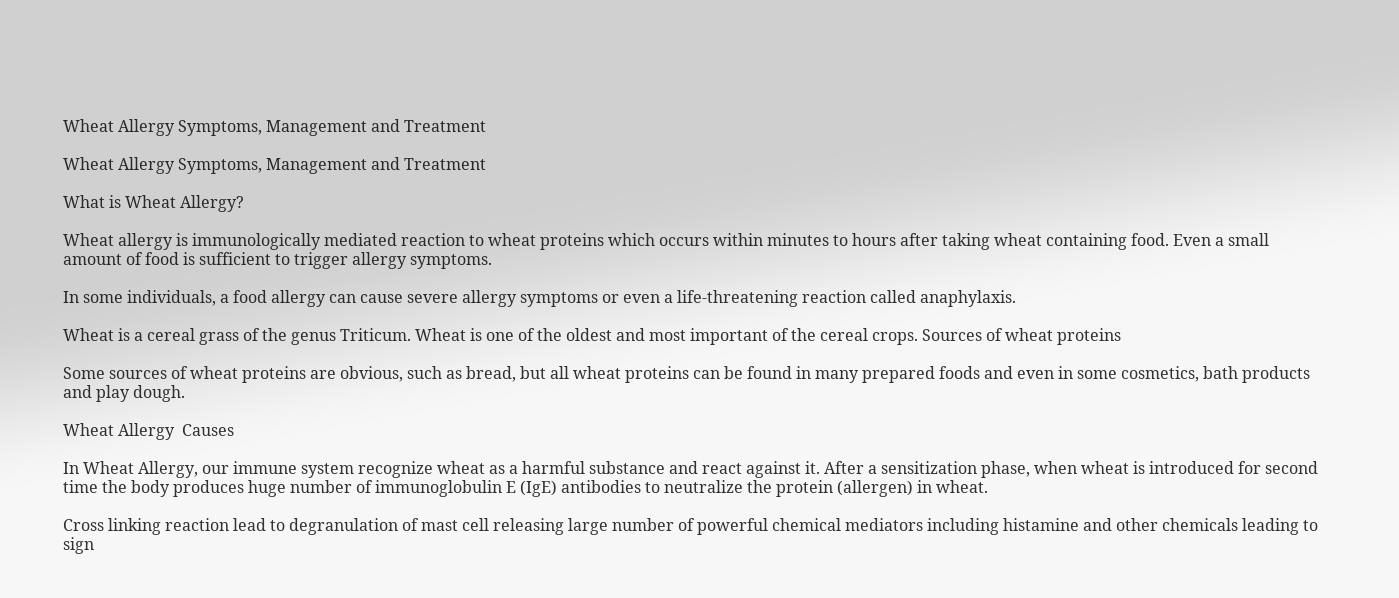Wheat Allergy Symptoms, Management and Treatment

Wheat Allergy Symptoms, Management and Treatment

What is Wheat Allergy?

Wheat allergy is immunologically mediated reaction to wheat proteins which occurs within minutes to hours after taking wheat containing food. Even a small amount of food is sufficient to trigger allergy symptoms.

In some individuals, a food allergy can cause severe allergy symptoms or even a life-threatening reaction called anaphylaxis.

Wheat is a cereal grass of the genus Triticum. Wheat is one of the oldest and most important of the cereal crops. Sources of wheat proteins

Some sources of wheat proteins are obvious, such as bread, but all wheat proteins can be found in many prepared foods and even in some cosmetics, bath products and play dough.

Wheat Allergy  Causes

In Wheat Allergy, our immune system recognize wheat as a harmful substance and react against it. After a sensitization phase, when wheat is introduced for second time the body produces huge number of immunoglobulin E (IgE) antibodies to neutralize the protein (allergen) in wheat.

Cross linking reaction lead to degranulation of mast cell releasing large number of powerful chemical mediators including histamine and other chemicals leading to sign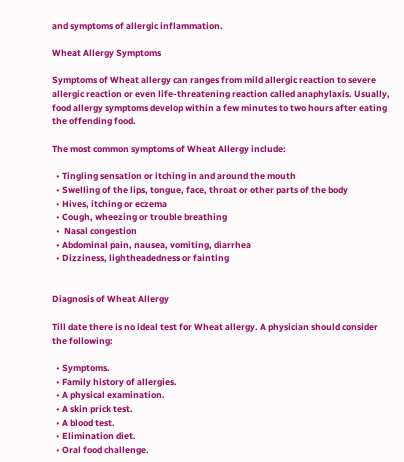and symptoms of allergic inflammation.

Wheat Allergy Symptoms

Symptoms of Wheat allergy can ranges from mild allergic reaction to severe allergic reaction or even life-threatening reaction called anaphylaxis. Usually, food allergy symptoms develop within a few minutes to two hours after eating the offending food.

The most common symptoms of Wheat Allergy include:

  • Tingling sensation or itching in and around the mouth
  • Swelling of the lips, tongue, face, throat or other parts of the body
  • Hives, itching or eczema
  • Cough, wheezing or trouble breathing
  •  Nasal congestion
  • Abdominal pain, nausea, vomiting, diarrhea
  • Dizziness, lightheadedness or fainting


Diagnosis of Wheat Allergy

Till date there is no ideal test for Wheat allergy. A physician should consider the following:

  • Symptoms.
  • Family history of allergies.
  • A physical examination.
  • A skin prick test.
  • A blood test.
  • Elimination diet.
  • Oral food challenge.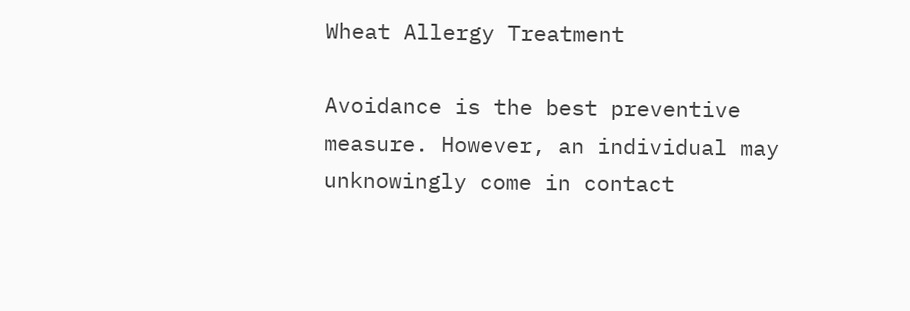Wheat Allergy Treatment

Avoidance is the best preventive measure. However, an individual may unknowingly come in contact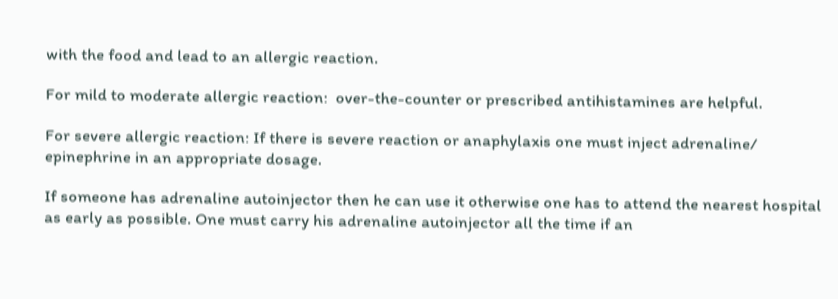with the food and lead to an allergic reaction.

For mild to moderate allergic reaction:  over-the-counter or prescribed antihistamines are helpful.

For severe allergic reaction: If there is severe reaction or anaphylaxis one must inject adrenaline/ epinephrine in an appropriate dosage.

If someone has adrenaline autoinjector then he can use it otherwise one has to attend the nearest hospital as early as possible. One must carry his adrenaline autoinjector all the time if an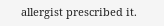allergist prescribed it.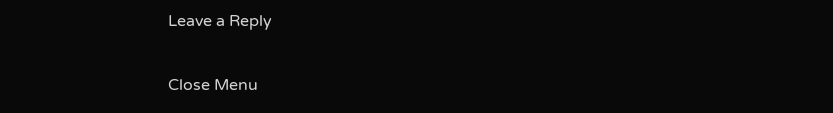Leave a Reply

Close Menu